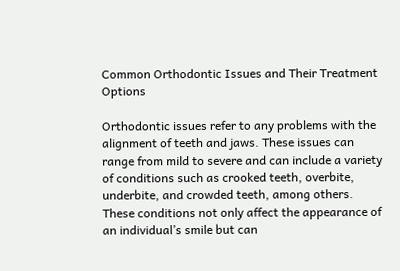Common Orthodontic Issues and Their Treatment Options

Orthodontic issues refer to any problems with the alignment of teeth and jaws. These issues can range from mild to severe and can include a variety of conditions such as crooked teeth, overbite, underbite, and crowded teeth, among others. These conditions not only affect the appearance of an individual’s smile but can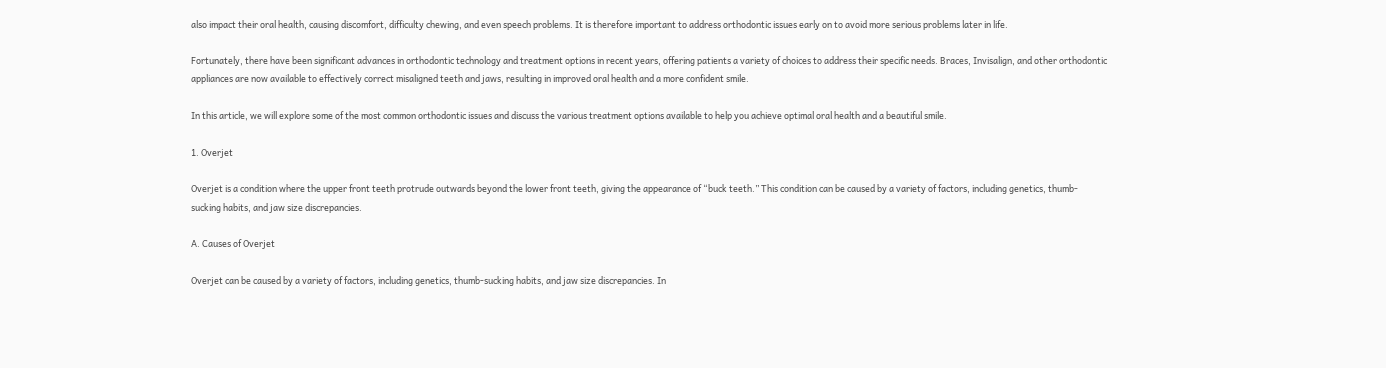also impact their oral health, causing discomfort, difficulty chewing, and even speech problems. It is therefore important to address orthodontic issues early on to avoid more serious problems later in life.

Fortunately, there have been significant advances in orthodontic technology and treatment options in recent years, offering patients a variety of choices to address their specific needs. Braces, Invisalign, and other orthodontic appliances are now available to effectively correct misaligned teeth and jaws, resulting in improved oral health and a more confident smile.

In this article, we will explore some of the most common orthodontic issues and discuss the various treatment options available to help you achieve optimal oral health and a beautiful smile.

1. Overjet

Overjet is a condition where the upper front teeth protrude outwards beyond the lower front teeth, giving the appearance of “buck teeth.” This condition can be caused by a variety of factors, including genetics, thumb-sucking habits, and jaw size discrepancies.

A. Causes of Overjet

Overjet can be caused by a variety of factors, including genetics, thumb-sucking habits, and jaw size discrepancies. In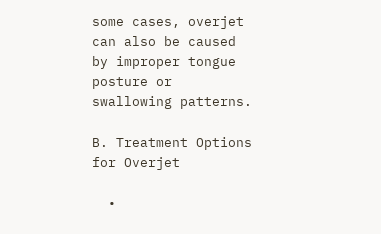some cases, overjet can also be caused by improper tongue posture or swallowing patterns.

B. Treatment Options for Overjet

  •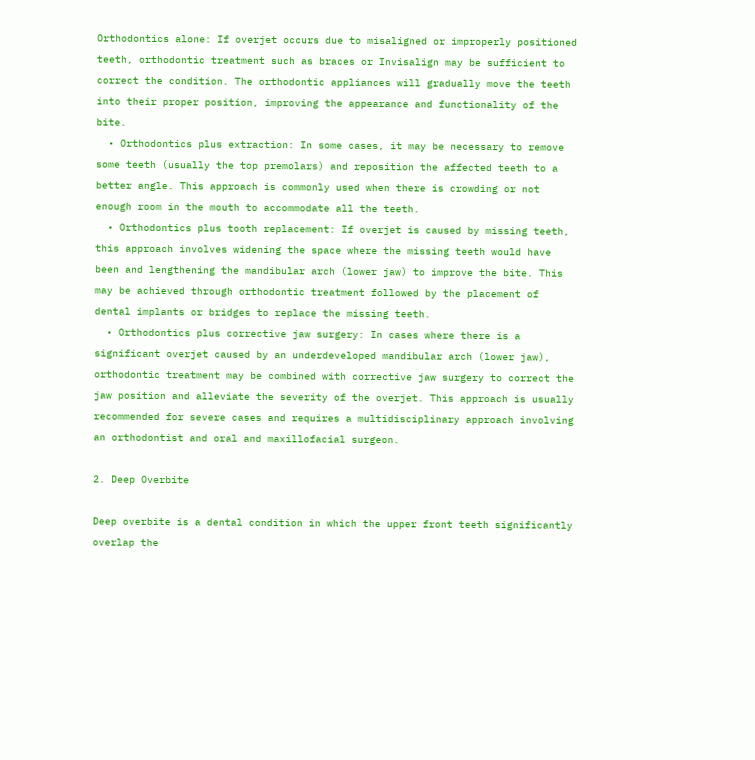Orthodontics alone: If overjet occurs due to misaligned or improperly positioned teeth, orthodontic treatment such as braces or Invisalign may be sufficient to correct the condition. The orthodontic appliances will gradually move the teeth into their proper position, improving the appearance and functionality of the bite.
  • Orthodontics plus extraction: In some cases, it may be necessary to remove some teeth (usually the top premolars) and reposition the affected teeth to a better angle. This approach is commonly used when there is crowding or not enough room in the mouth to accommodate all the teeth.
  • Orthodontics plus tooth replacement: If overjet is caused by missing teeth, this approach involves widening the space where the missing teeth would have been and lengthening the mandibular arch (lower jaw) to improve the bite. This may be achieved through orthodontic treatment followed by the placement of dental implants or bridges to replace the missing teeth.
  • Orthodontics plus corrective jaw surgery: In cases where there is a significant overjet caused by an underdeveloped mandibular arch (lower jaw), orthodontic treatment may be combined with corrective jaw surgery to correct the jaw position and alleviate the severity of the overjet. This approach is usually recommended for severe cases and requires a multidisciplinary approach involving an orthodontist and oral and maxillofacial surgeon.

2. Deep Overbite

Deep overbite is a dental condition in which the upper front teeth significantly overlap the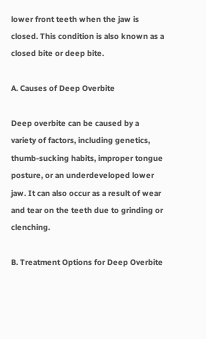lower front teeth when the jaw is closed. This condition is also known as a closed bite or deep bite.

A. Causes of Deep Overbite

Deep overbite can be caused by a variety of factors, including genetics, thumb-sucking habits, improper tongue posture, or an underdeveloped lower jaw. It can also occur as a result of wear and tear on the teeth due to grinding or clenching.

B. Treatment Options for Deep Overbite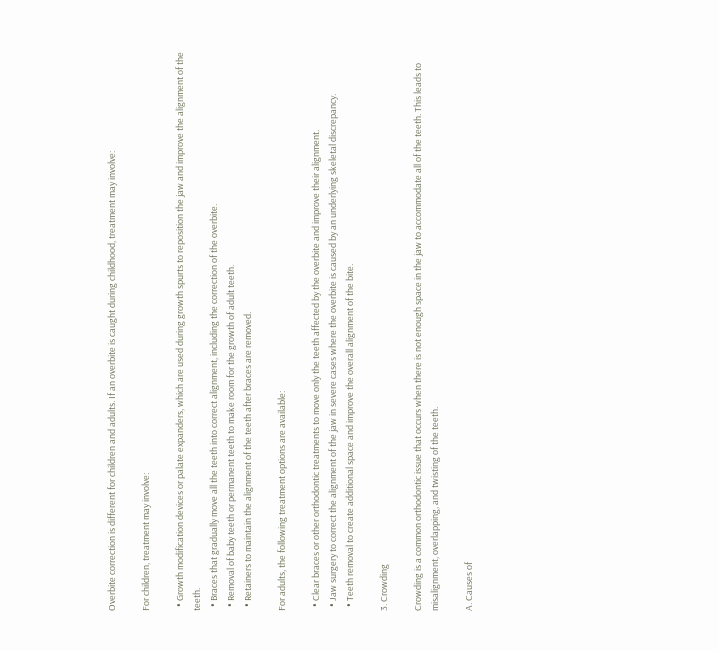Overbite correction is different for children and adults. If an overbite is caught during childhood, treatment may involve:

For children, treatment may involve:

  • Growth modification devices or palate expanders, which are used during growth spurts to reposition the jaw and improve the alignment of the teeth.
  • Braces that gradually move all the teeth into correct alignment, including the correction of the overbite.
  • Removal of baby teeth or permanent teeth to make room for the growth of adult teeth.
  • Retainers to maintain the alignment of the teeth after braces are removed.

For adults, the following treatment options are available:

  • Clear braces or other orthodontic treatments to move only the teeth affected by the overbite and improve their alignment.
  • Jaw surgery to correct the alignment of the jaw in severe cases where the overbite is caused by an underlying skeletal discrepancy.
  • Teeth removal to create additional space and improve the overall alignment of the bite.

3. Crowding

Crowding is a common orthodontic issue that occurs when there is not enough space in the jaw to accommodate all of the teeth. This leads to
misalignment, overlapping, and twisting of the teeth.

A. Causes of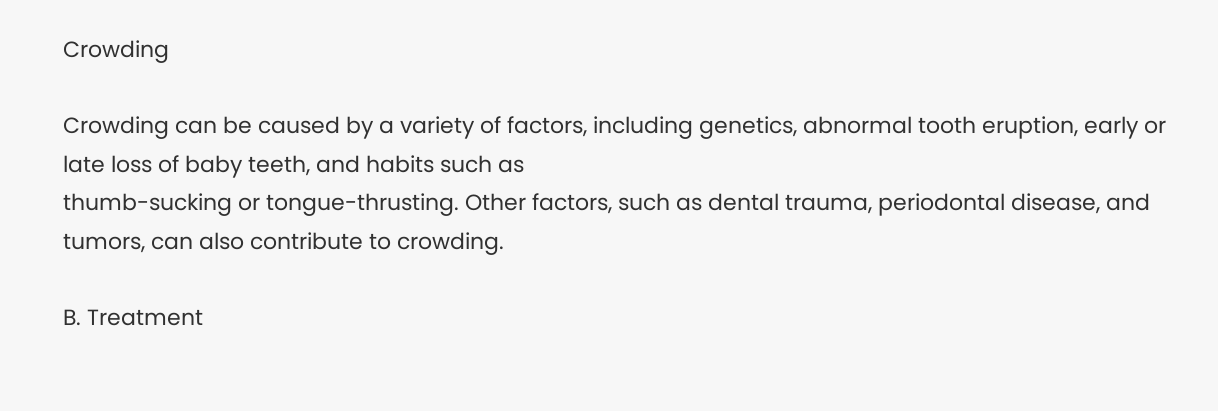Crowding

Crowding can be caused by a variety of factors, including genetics, abnormal tooth eruption, early or late loss of baby teeth, and habits such as
thumb-sucking or tongue-thrusting. Other factors, such as dental trauma, periodontal disease, and tumors, can also contribute to crowding.

B. Treatment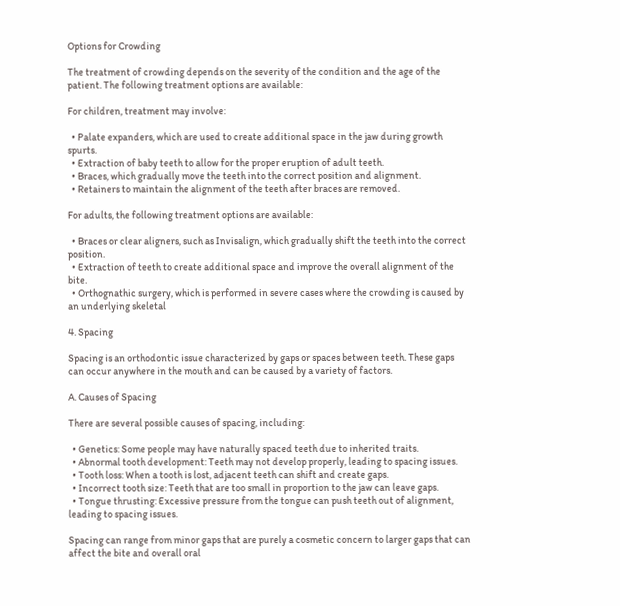Options for Crowding

The treatment of crowding depends on the severity of the condition and the age of the patient. The following treatment options are available:

For children, treatment may involve:

  • Palate expanders, which are used to create additional space in the jaw during growth spurts.
  • Extraction of baby teeth to allow for the proper eruption of adult teeth.
  • Braces, which gradually move the teeth into the correct position and alignment.
  • Retainers to maintain the alignment of the teeth after braces are removed.

For adults, the following treatment options are available:

  • Braces or clear aligners, such as Invisalign, which gradually shift the teeth into the correct position.
  • Extraction of teeth to create additional space and improve the overall alignment of the bite.
  • Orthognathic surgery, which is performed in severe cases where the crowding is caused by an underlying skeletal

4. Spacing

Spacing is an orthodontic issue characterized by gaps or spaces between teeth. These gaps can occur anywhere in the mouth and can be caused by a variety of factors.

A. Causes of Spacing

There are several possible causes of spacing, including:

  • Genetics: Some people may have naturally spaced teeth due to inherited traits.
  • Abnormal tooth development: Teeth may not develop properly, leading to spacing issues.
  • Tooth loss: When a tooth is lost, adjacent teeth can shift and create gaps.
  • Incorrect tooth size: Teeth that are too small in proportion to the jaw can leave gaps.
  • Tongue thrusting: Excessive pressure from the tongue can push teeth out of alignment, leading to spacing issues.

Spacing can range from minor gaps that are purely a cosmetic concern to larger gaps that can affect the bite and overall oral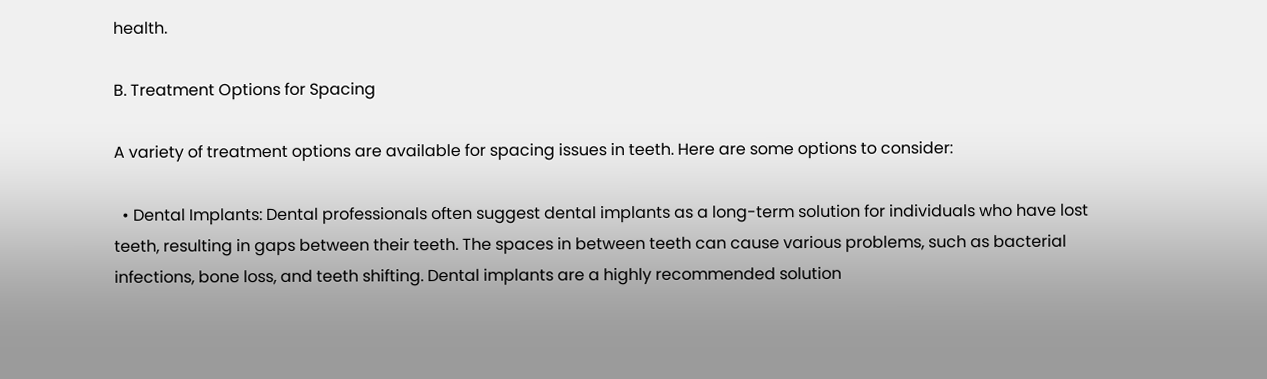health.

B. Treatment Options for Spacing

A variety of treatment options are available for spacing issues in teeth. Here are some options to consider:

  • Dental Implants: Dental professionals often suggest dental implants as a long-term solution for individuals who have lost teeth, resulting in gaps between their teeth. The spaces in between teeth can cause various problems, such as bacterial infections, bone loss, and teeth shifting. Dental implants are a highly recommended solution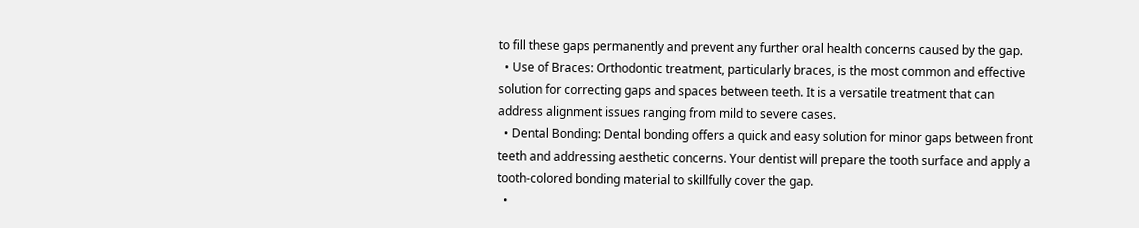to fill these gaps permanently and prevent any further oral health concerns caused by the gap.
  • Use of Braces: Orthodontic treatment, particularly braces, is the most common and effective solution for correcting gaps and spaces between teeth. It is a versatile treatment that can address alignment issues ranging from mild to severe cases.
  • Dental Bonding: Dental bonding offers a quick and easy solution for minor gaps between front teeth and addressing aesthetic concerns. Your dentist will prepare the tooth surface and apply a tooth-colored bonding material to skillfully cover the gap.
  •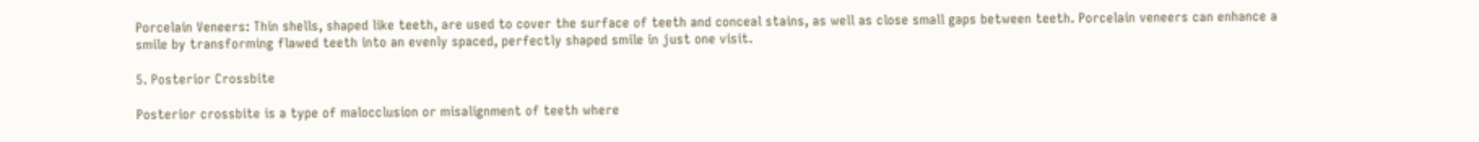Porcelain Veneers: Thin shells, shaped like teeth, are used to cover the surface of teeth and conceal stains, as well as close small gaps between teeth. Porcelain veneers can enhance a smile by transforming flawed teeth into an evenly spaced, perfectly shaped smile in just one visit.

5. Posterior Crossbite

Posterior crossbite is a type of malocclusion or misalignment of teeth where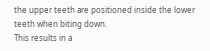the upper teeth are positioned inside the lower teeth when biting down.
This results in a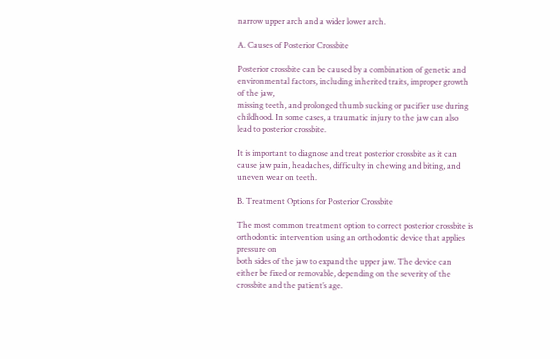narrow upper arch and a wider lower arch.

A. Causes of Posterior Crossbite

Posterior crossbite can be caused by a combination of genetic and environmental factors, including inherited traits, improper growth of the jaw,
missing teeth, and prolonged thumb sucking or pacifier use during childhood. In some cases, a traumatic injury to the jaw can also lead to posterior crossbite.

It is important to diagnose and treat posterior crossbite as it can cause jaw pain, headaches, difficulty in chewing and biting, and uneven wear on teeth.

B. Treatment Options for Posterior Crossbite

The most common treatment option to correct posterior crossbite is orthodontic intervention using an orthodontic device that applies pressure on
both sides of the jaw to expand the upper jaw. The device can either be fixed or removable, depending on the severity of the crossbite and the patient’s age.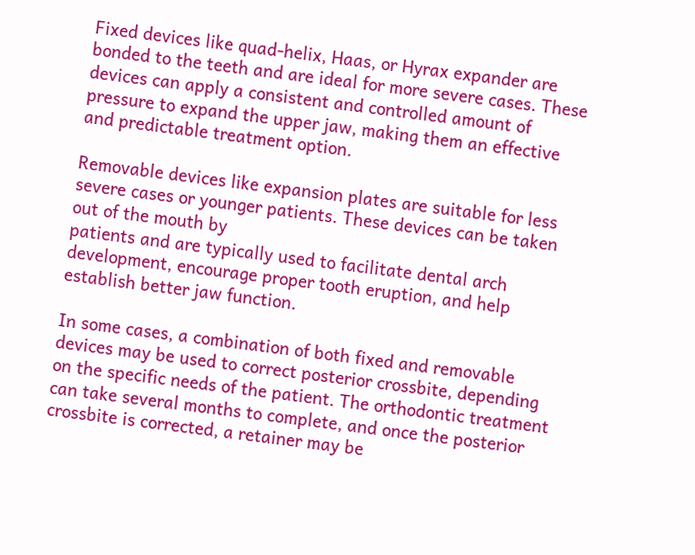Fixed devices like quad-helix, Haas, or Hyrax expander are bonded to the teeth and are ideal for more severe cases. These devices can apply a consistent and controlled amount of pressure to expand the upper jaw, making them an effective and predictable treatment option.

Removable devices like expansion plates are suitable for less severe cases or younger patients. These devices can be taken out of the mouth by
patients and are typically used to facilitate dental arch development, encourage proper tooth eruption, and help establish better jaw function.

In some cases, a combination of both fixed and removable devices may be used to correct posterior crossbite, depending on the specific needs of the patient. The orthodontic treatment can take several months to complete, and once the posterior crossbite is corrected, a retainer may be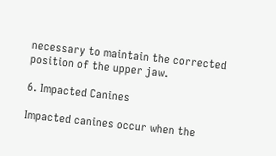necessary to maintain the corrected position of the upper jaw.

6. Impacted Canines

Impacted canines occur when the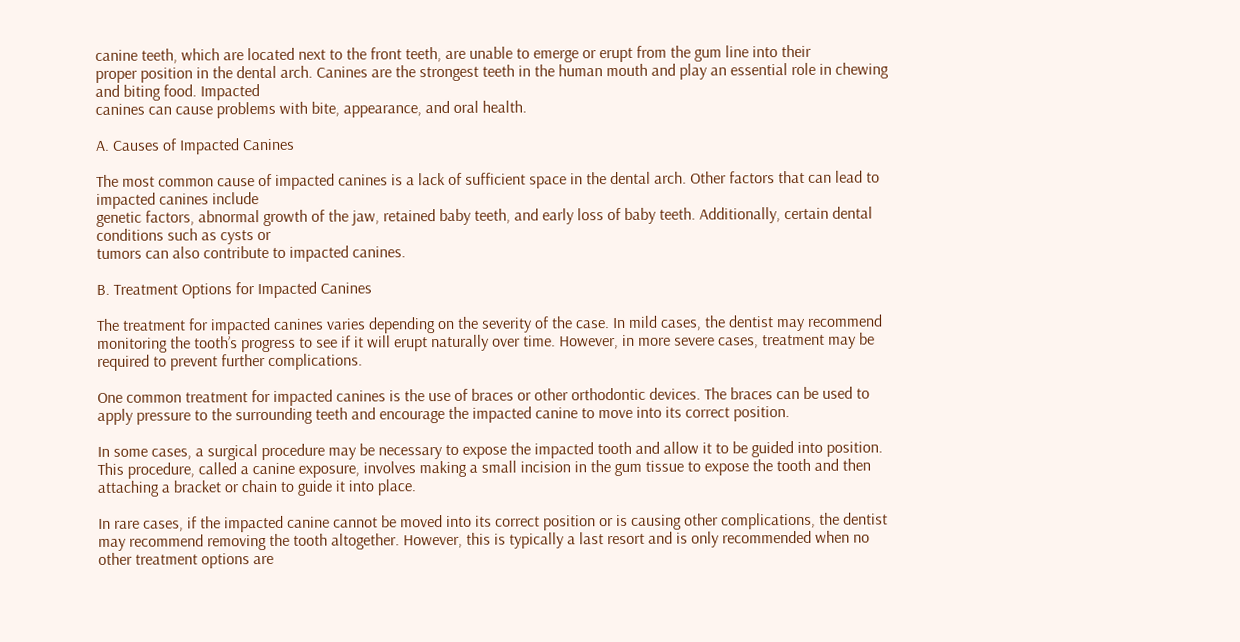canine teeth, which are located next to the front teeth, are unable to emerge or erupt from the gum line into their
proper position in the dental arch. Canines are the strongest teeth in the human mouth and play an essential role in chewing and biting food. Impacted
canines can cause problems with bite, appearance, and oral health.

A. Causes of Impacted Canines

The most common cause of impacted canines is a lack of sufficient space in the dental arch. Other factors that can lead to impacted canines include
genetic factors, abnormal growth of the jaw, retained baby teeth, and early loss of baby teeth. Additionally, certain dental conditions such as cysts or
tumors can also contribute to impacted canines.

B. Treatment Options for Impacted Canines

The treatment for impacted canines varies depending on the severity of the case. In mild cases, the dentist may recommend monitoring the tooth’s progress to see if it will erupt naturally over time. However, in more severe cases, treatment may be required to prevent further complications.

One common treatment for impacted canines is the use of braces or other orthodontic devices. The braces can be used to apply pressure to the surrounding teeth and encourage the impacted canine to move into its correct position.

In some cases, a surgical procedure may be necessary to expose the impacted tooth and allow it to be guided into position. This procedure, called a canine exposure, involves making a small incision in the gum tissue to expose the tooth and then attaching a bracket or chain to guide it into place.

In rare cases, if the impacted canine cannot be moved into its correct position or is causing other complications, the dentist may recommend removing the tooth altogether. However, this is typically a last resort and is only recommended when no other treatment options are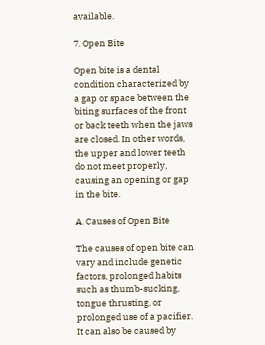available.

7. Open Bite

Open bite is a dental condition characterized by a gap or space between the biting surfaces of the front or back teeth when the jaws are closed. In other words, the upper and lower teeth do not meet properly, causing an opening or gap in the bite.

A. Causes of Open Bite

The causes of open bite can vary and include genetic factors, prolonged habits such as thumb-sucking, tongue thrusting, or prolonged use of a pacifier. It can also be caused by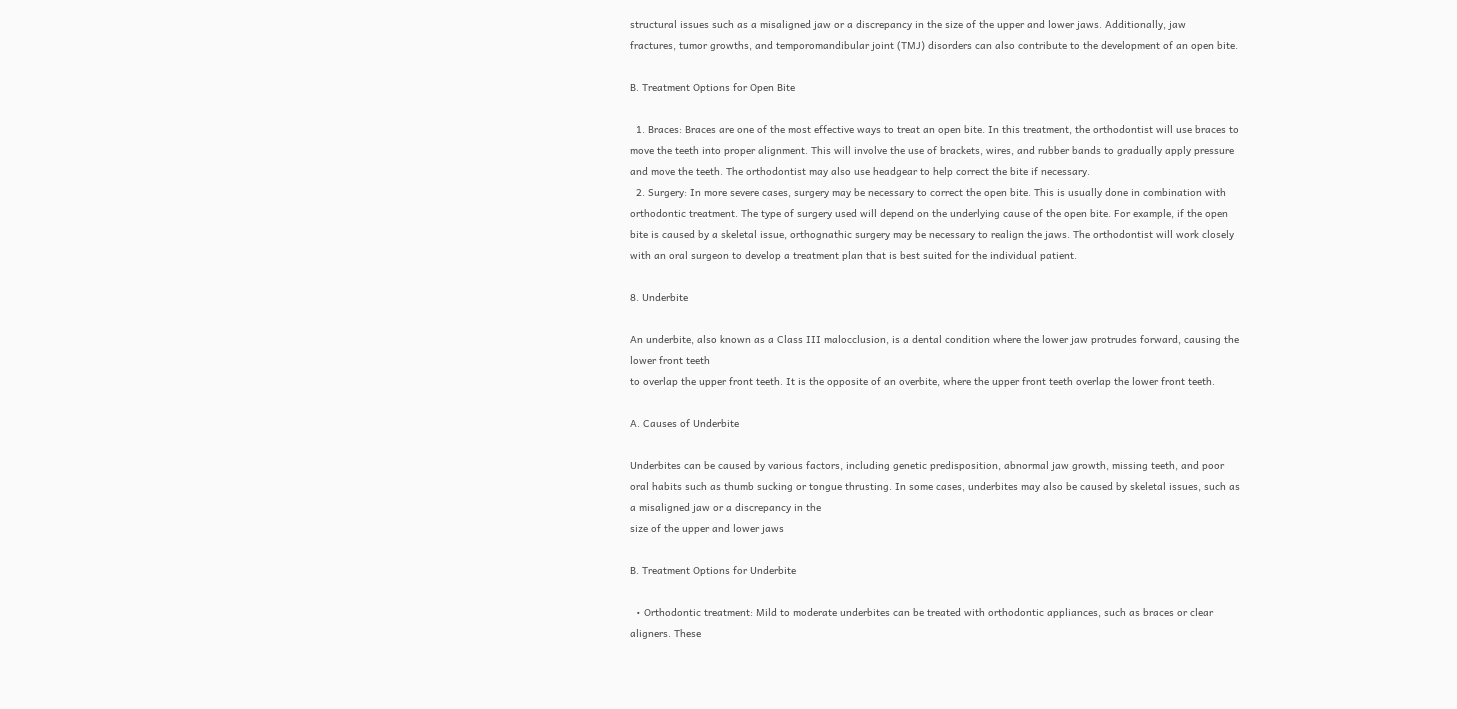structural issues such as a misaligned jaw or a discrepancy in the size of the upper and lower jaws. Additionally, jaw
fractures, tumor growths, and temporomandibular joint (TMJ) disorders can also contribute to the development of an open bite.

B. Treatment Options for Open Bite

  1. Braces: Braces are one of the most effective ways to treat an open bite. In this treatment, the orthodontist will use braces to move the teeth into proper alignment. This will involve the use of brackets, wires, and rubber bands to gradually apply pressure and move the teeth. The orthodontist may also use headgear to help correct the bite if necessary.
  2. Surgery: In more severe cases, surgery may be necessary to correct the open bite. This is usually done in combination with orthodontic treatment. The type of surgery used will depend on the underlying cause of the open bite. For example, if the open bite is caused by a skeletal issue, orthognathic surgery may be necessary to realign the jaws. The orthodontist will work closely with an oral surgeon to develop a treatment plan that is best suited for the individual patient.

8. Underbite

An underbite, also known as a Class III malocclusion, is a dental condition where the lower jaw protrudes forward, causing the lower front teeth
to overlap the upper front teeth. It is the opposite of an overbite, where the upper front teeth overlap the lower front teeth.

A. Causes of Underbite

Underbites can be caused by various factors, including genetic predisposition, abnormal jaw growth, missing teeth, and poor oral habits such as thumb sucking or tongue thrusting. In some cases, underbites may also be caused by skeletal issues, such as a misaligned jaw or a discrepancy in the
size of the upper and lower jaws

B. Treatment Options for Underbite

  • Orthodontic treatment: Mild to moderate underbites can be treated with orthodontic appliances, such as braces or clear aligners. These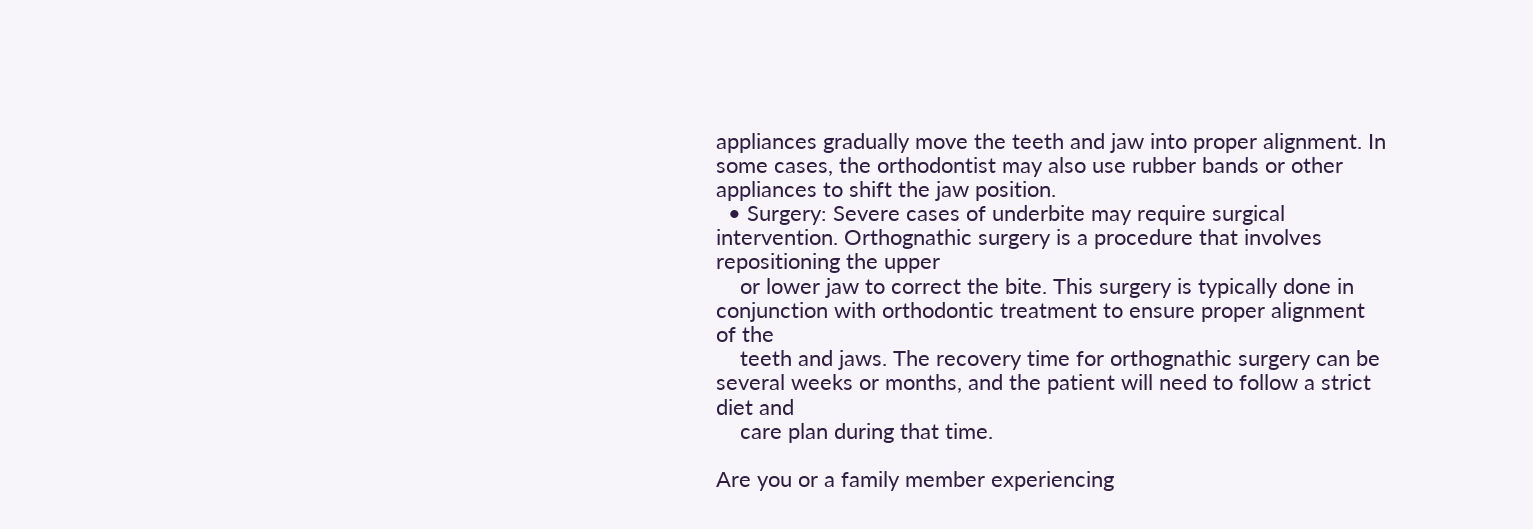appliances gradually move the teeth and jaw into proper alignment. In some cases, the orthodontist may also use rubber bands or other appliances to shift the jaw position.
  • Surgery: Severe cases of underbite may require surgical intervention. Orthognathic surgery is a procedure that involves repositioning the upper
    or lower jaw to correct the bite. This surgery is typically done in conjunction with orthodontic treatment to ensure proper alignment of the
    teeth and jaws. The recovery time for orthognathic surgery can be several weeks or months, and the patient will need to follow a strict diet and
    care plan during that time.

Are you or a family member experiencing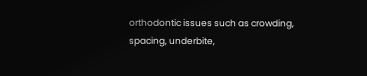orthodontic issues such as crowding, spacing, underbite,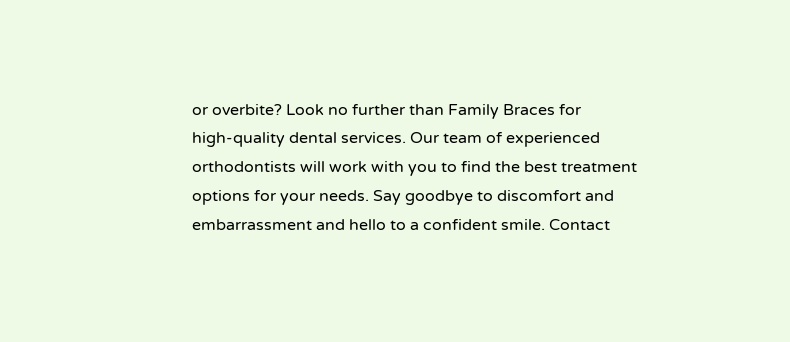or overbite? Look no further than Family Braces for
high-quality dental services. Our team of experienced orthodontists will work with you to find the best treatment options for your needs. Say goodbye to discomfort and embarrassment and hello to a confident smile. Contact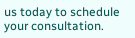us today to schedule your consultation.